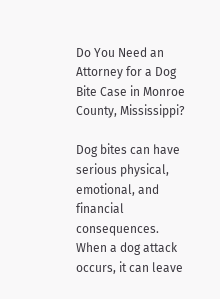Do You Need an Attorney for a Dog Bite Case in Monroe County, Mississippi?

Dog bites can have serious physical, emotional, and financial consequences. When a dog attack occurs, it can leave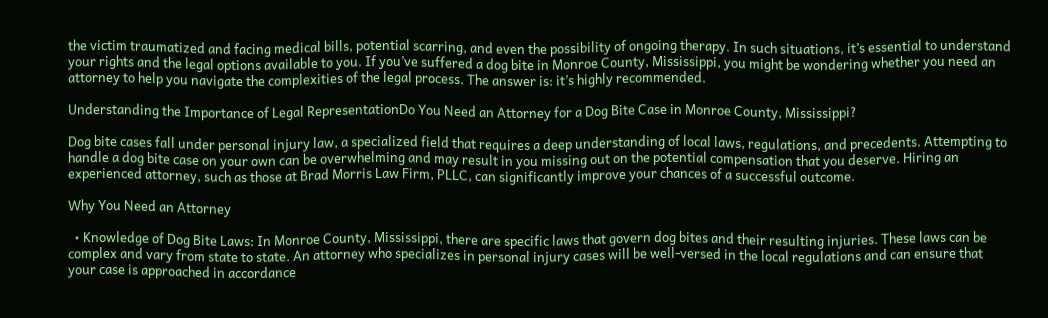the victim traumatized and facing medical bills, potential scarring, and even the possibility of ongoing therapy. In such situations, it’s essential to understand your rights and the legal options available to you. If you’ve suffered a dog bite in Monroe County, Mississippi, you might be wondering whether you need an attorney to help you navigate the complexities of the legal process. The answer is: it’s highly recommended.

Understanding the Importance of Legal RepresentationDo You Need an Attorney for a Dog Bite Case in Monroe County, Mississippi?

Dog bite cases fall under personal injury law, a specialized field that requires a deep understanding of local laws, regulations, and precedents. Attempting to handle a dog bite case on your own can be overwhelming and may result in you missing out on the potential compensation that you deserve. Hiring an experienced attorney, such as those at Brad Morris Law Firm, PLLC, can significantly improve your chances of a successful outcome.

Why You Need an Attorney

  • Knowledge of Dog Bite Laws: In Monroe County, Mississippi, there are specific laws that govern dog bites and their resulting injuries. These laws can be complex and vary from state to state. An attorney who specializes in personal injury cases will be well-versed in the local regulations and can ensure that your case is approached in accordance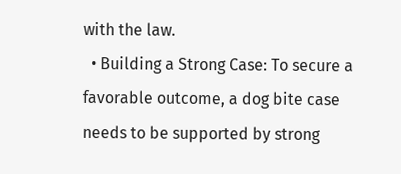with the law.
  • Building a Strong Case: To secure a favorable outcome, a dog bite case needs to be supported by strong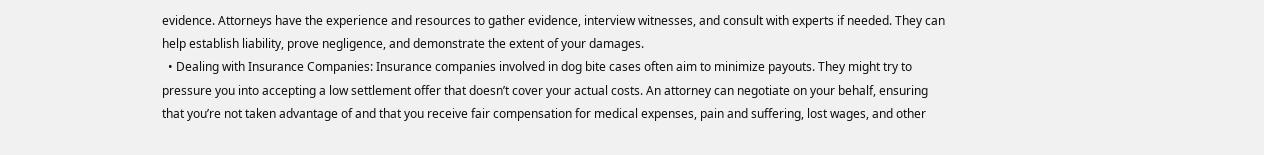evidence. Attorneys have the experience and resources to gather evidence, interview witnesses, and consult with experts if needed. They can help establish liability, prove negligence, and demonstrate the extent of your damages.
  • Dealing with Insurance Companies: Insurance companies involved in dog bite cases often aim to minimize payouts. They might try to pressure you into accepting a low settlement offer that doesn’t cover your actual costs. An attorney can negotiate on your behalf, ensuring that you’re not taken advantage of and that you receive fair compensation for medical expenses, pain and suffering, lost wages, and other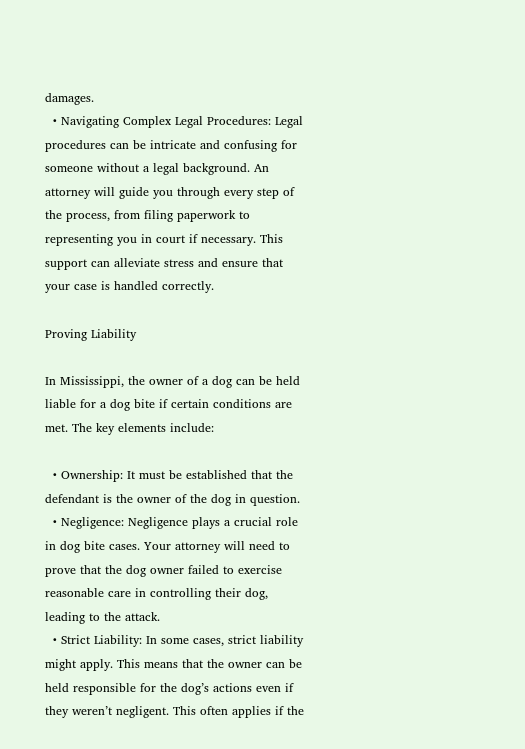damages.
  • Navigating Complex Legal Procedures: Legal procedures can be intricate and confusing for someone without a legal background. An attorney will guide you through every step of the process, from filing paperwork to representing you in court if necessary. This support can alleviate stress and ensure that your case is handled correctly.

Proving Liability

In Mississippi, the owner of a dog can be held liable for a dog bite if certain conditions are met. The key elements include:

  • Ownership: It must be established that the defendant is the owner of the dog in question.
  • Negligence: Negligence plays a crucial role in dog bite cases. Your attorney will need to prove that the dog owner failed to exercise reasonable care in controlling their dog, leading to the attack.
  • Strict Liability: In some cases, strict liability might apply. This means that the owner can be held responsible for the dog’s actions even if they weren’t negligent. This often applies if the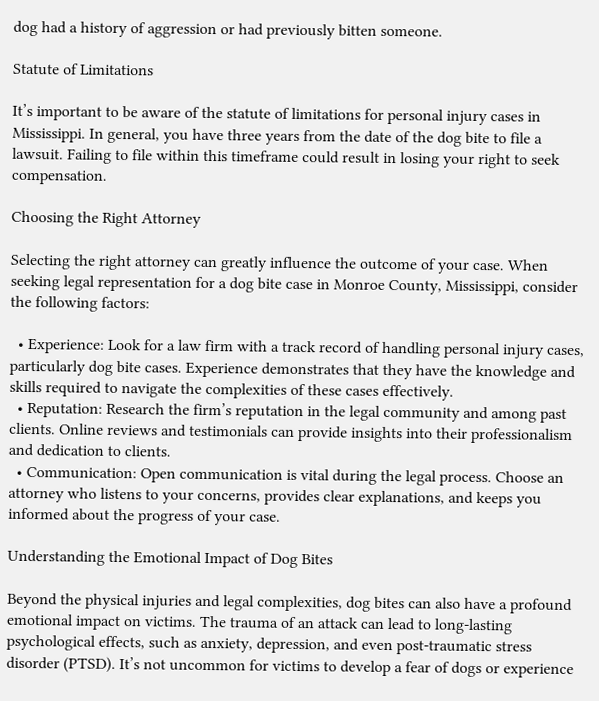dog had a history of aggression or had previously bitten someone.

Statute of Limitations

It’s important to be aware of the statute of limitations for personal injury cases in Mississippi. In general, you have three years from the date of the dog bite to file a lawsuit. Failing to file within this timeframe could result in losing your right to seek compensation.

Choosing the Right Attorney

Selecting the right attorney can greatly influence the outcome of your case. When seeking legal representation for a dog bite case in Monroe County, Mississippi, consider the following factors:

  • Experience: Look for a law firm with a track record of handling personal injury cases, particularly dog bite cases. Experience demonstrates that they have the knowledge and skills required to navigate the complexities of these cases effectively.
  • Reputation: Research the firm’s reputation in the legal community and among past clients. Online reviews and testimonials can provide insights into their professionalism and dedication to clients.
  • Communication: Open communication is vital during the legal process. Choose an attorney who listens to your concerns, provides clear explanations, and keeps you informed about the progress of your case.

Understanding the Emotional Impact of Dog Bites

Beyond the physical injuries and legal complexities, dog bites can also have a profound emotional impact on victims. The trauma of an attack can lead to long-lasting psychological effects, such as anxiety, depression, and even post-traumatic stress disorder (PTSD). It’s not uncommon for victims to develop a fear of dogs or experience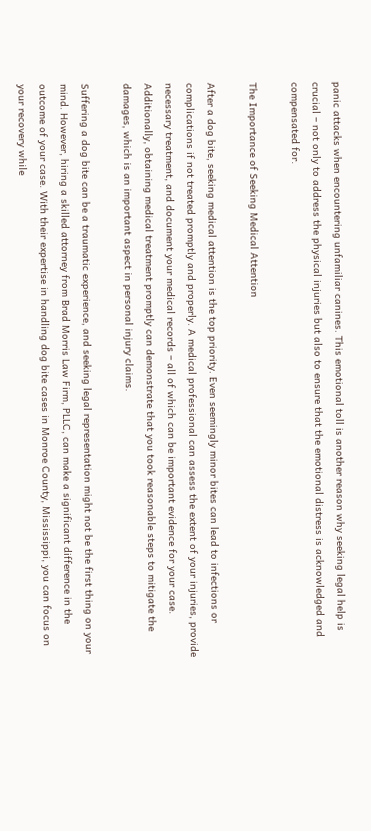panic attacks when encountering unfamiliar canines. This emotional toll is another reason why seeking legal help is crucial – not only to address the physical injuries but also to ensure that the emotional distress is acknowledged and compensated for.

The Importance of Seeking Medical Attention

After a dog bite, seeking medical attention is the top priority. Even seemingly minor bites can lead to infections or complications if not treated promptly and properly. A medical professional can assess the extent of your injuries, provide necessary treatment, and document your medical records – all of which can be important evidence for your case. Additionally, obtaining medical treatment promptly can demonstrate that you took reasonable steps to mitigate the damages, which is an important aspect in personal injury claims.

Suffering a dog bite can be a traumatic experience, and seeking legal representation might not be the first thing on your mind. However, hiring a skilled attorney from Brad Morris Law Firm, PLLC, can make a significant difference in the outcome of your case. With their expertise in handling dog bite cases in Monroe County, Mississippi, you can focus on your recovery while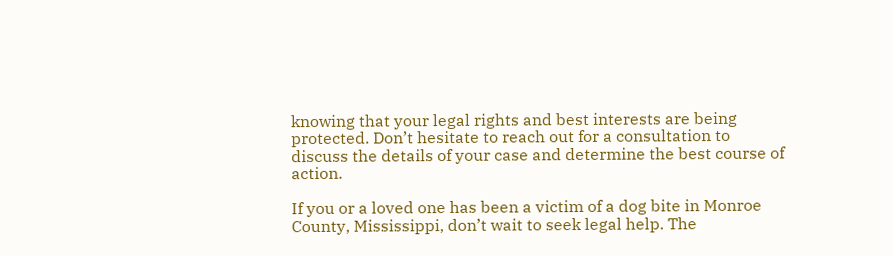knowing that your legal rights and best interests are being protected. Don’t hesitate to reach out for a consultation to discuss the details of your case and determine the best course of action.

If you or a loved one has been a victim of a dog bite in Monroe County, Mississippi, don’t wait to seek legal help. The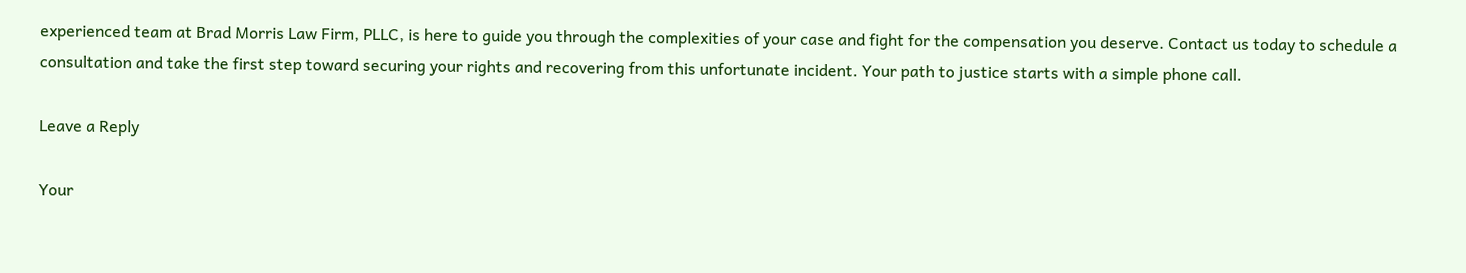experienced team at Brad Morris Law Firm, PLLC, is here to guide you through the complexities of your case and fight for the compensation you deserve. Contact us today to schedule a consultation and take the first step toward securing your rights and recovering from this unfortunate incident. Your path to justice starts with a simple phone call.

Leave a Reply

Your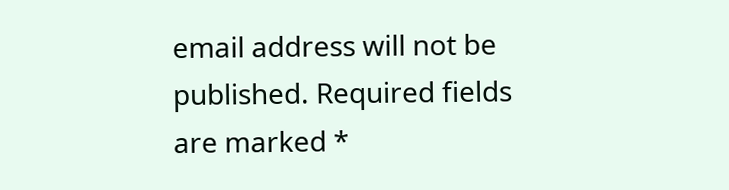email address will not be published. Required fields are marked *